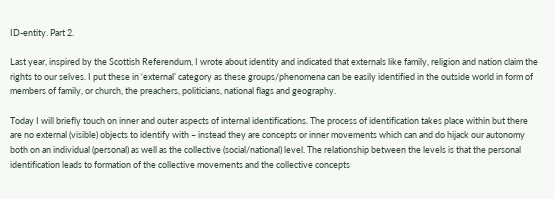ID-entity. Part 2.

Last year, inspired by the Scottish Referendum, I wrote about identity and indicated that externals like family, religion and nation claim the rights to our selves. I put these in ‘external’ category as these groups/phenomena can be easily identified in the outside world in form of members of family, or church, the preachers, politicians, national flags and geography.

Today I will briefly touch on inner and outer aspects of internal identifications. The process of identification takes place within but there are no external (visible) objects to identify with – instead they are concepts or inner movements which can and do hijack our autonomy both on an individual (personal) as well as the collective (social/national) level. The relationship between the levels is that the personal identification leads to formation of the collective movements and the collective concepts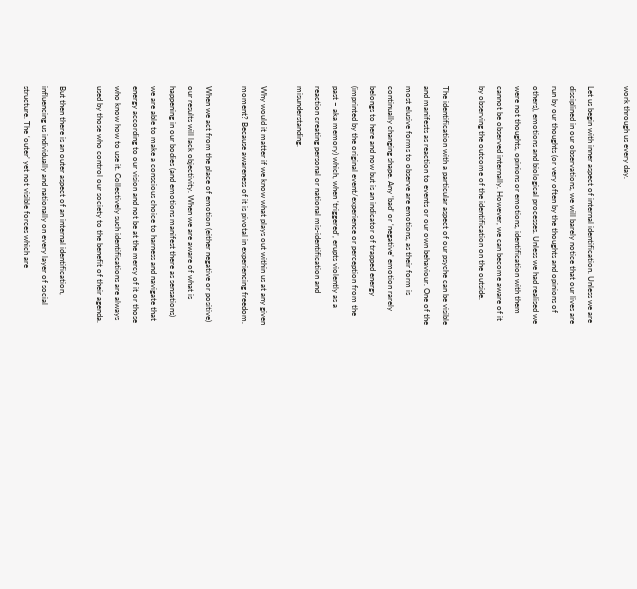work through us every day.

Let us begin with inner aspect of internal identification. Unless we are disciplined in our observations, we will barely notice that our lives are run by our thoughts (or very often by the thoughts and opinions of others), emotions and biological processes. Unless we had realised we were not thoughts, opinions or emotions, identification with them cannot be observed internally. However, we can become aware of it by observing the outcome of the identification on the outside.

The identification with a particular aspect of our psyche can be visible and manifests as reaction to events or our own behaviour. One of the most elusive forms to observe are emotions, as their form is continually changing shape. Any ‘bad’ or ‘negative’ emotion rarely belongs to here and now but is an indicator of trapped energy (imprinted by the original event/experience or perception from the past – aka memory) which, when ‘triggered’, erupts violently as a reaction creating personal or national mis-identification and misunderstanding.

Why would it matter if we know what plays out within us at any given moment? Because awareness of it is pivotal in experiencing freedom.

When we act from the place of emotion (either negative or positive) our results will lack objectivity. When we are aware of what is happening in our bodies (and emotions manifest there as sensations) we are able to make a conscious choice to harness and navigate that energy according to our vision and not be at the mercy of it or those who know how to use it. Collectively such identifications are always used by those who control our society to the benefit of their agenda.

But then there is an outer aspect of an internal identification, influencing us individually and nationally on every layer of social structure. The ‘outer’ yet not visible forces which are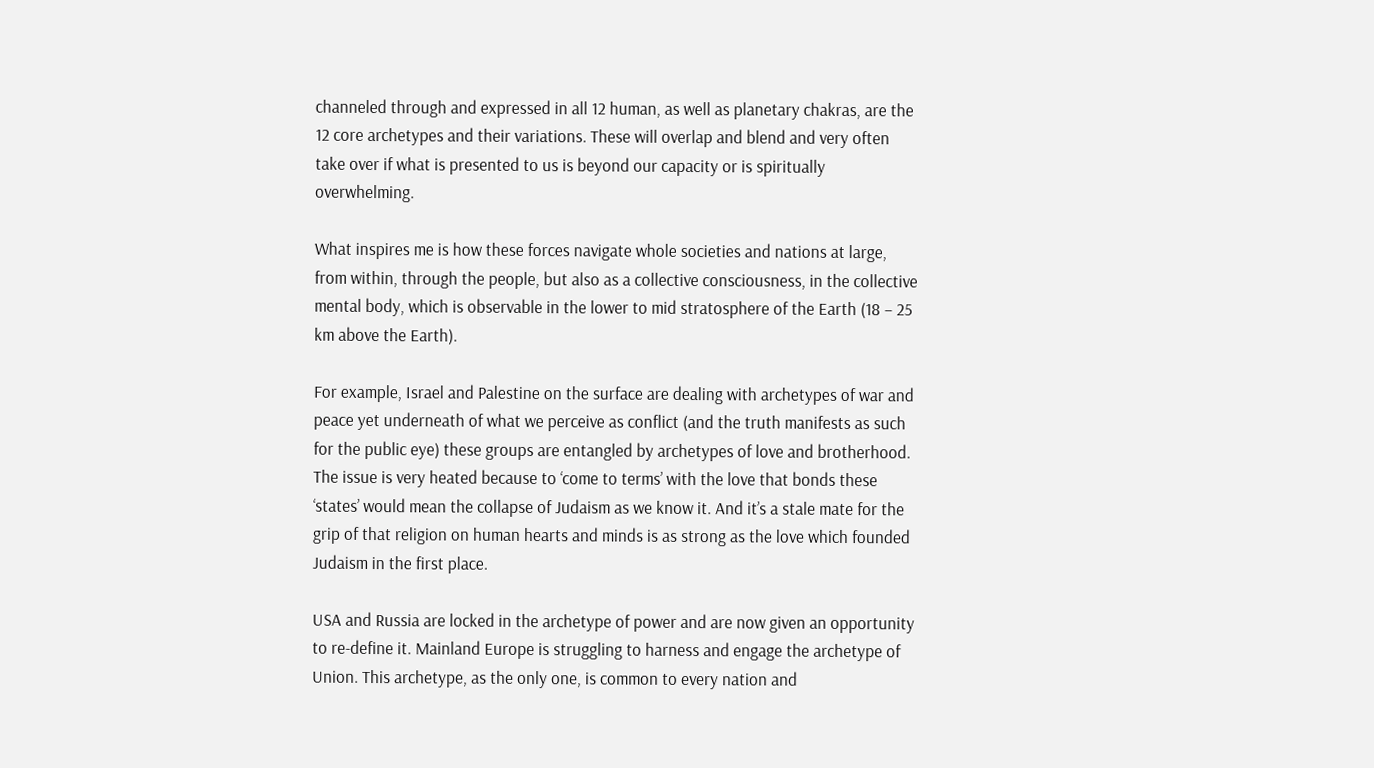channeled through and expressed in all 12 human, as well as planetary chakras, are the 12 core archetypes and their variations. These will overlap and blend and very often take over if what is presented to us is beyond our capacity or is spiritually overwhelming.

What inspires me is how these forces navigate whole societies and nations at large, from within, through the people, but also as a collective consciousness, in the collective mental body, which is observable in the lower to mid stratosphere of the Earth (18 – 25 km above the Earth).

For example, Israel and Palestine on the surface are dealing with archetypes of war and peace yet underneath of what we perceive as conflict (and the truth manifests as such for the public eye) these groups are entangled by archetypes of love and brotherhood. The issue is very heated because to ‘come to terms’ with the love that bonds these ‘states’ would mean the collapse of Judaism as we know it. And it’s a stale mate for the grip of that religion on human hearts and minds is as strong as the love which founded Judaism in the first place.

USA and Russia are locked in the archetype of power and are now given an opportunity to re-define it. Mainland Europe is struggling to harness and engage the archetype of Union. This archetype, as the only one, is common to every nation and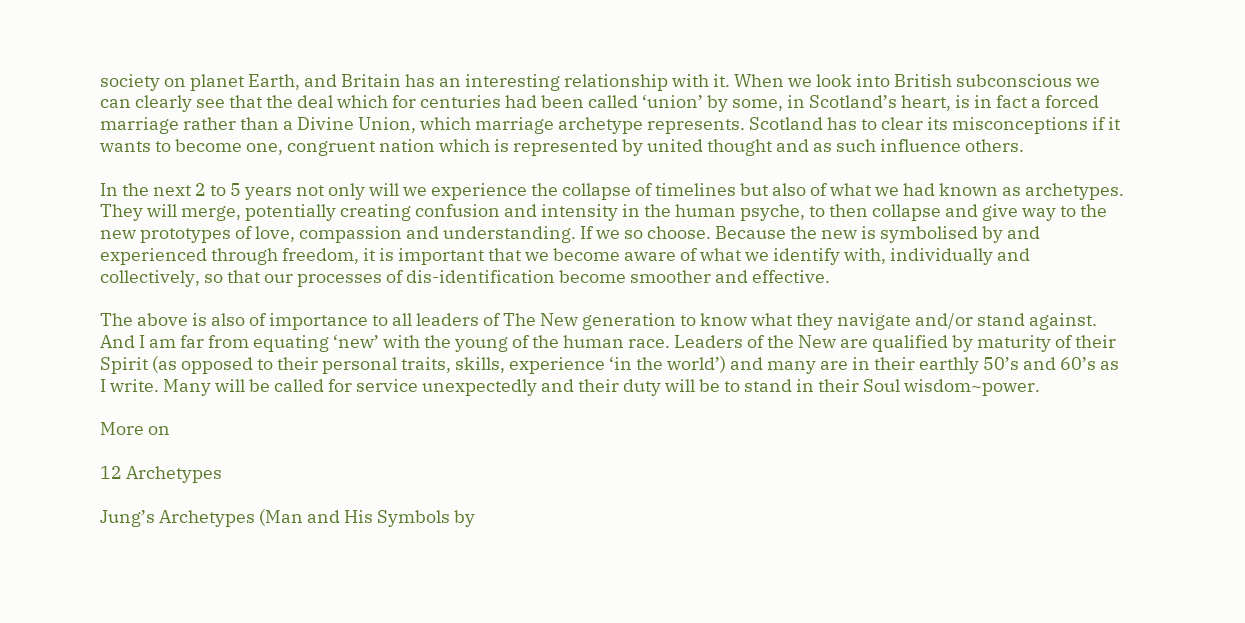society on planet Earth, and Britain has an interesting relationship with it. When we look into British subconscious we can clearly see that the deal which for centuries had been called ‘union’ by some, in Scotland’s heart, is in fact a forced marriage rather than a Divine Union, which marriage archetype represents. Scotland has to clear its misconceptions if it wants to become one, congruent nation which is represented by united thought and as such influence others.

In the next 2 to 5 years not only will we experience the collapse of timelines but also of what we had known as archetypes. They will merge, potentially creating confusion and intensity in the human psyche, to then collapse and give way to the new prototypes of love, compassion and understanding. If we so choose. Because the new is symbolised by and experienced through freedom, it is important that we become aware of what we identify with, individually and collectively, so that our processes of dis-identification become smoother and effective.

The above is also of importance to all leaders of The New generation to know what they navigate and/or stand against. And I am far from equating ‘new’ with the young of the human race. Leaders of the New are qualified by maturity of their Spirit (as opposed to their personal traits, skills, experience ‘in the world’) and many are in their earthly 50’s and 60’s as I write. Many will be called for service unexpectedly and their duty will be to stand in their Soul wisdom~power.

More on

12 Archetypes

Jung’s Archetypes (Man and His Symbols by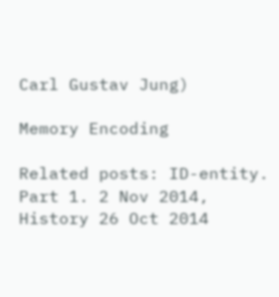Carl Gustav Jung)

Memory Encoding

Related posts: ID-entity. Part 1. 2 Nov 2014, History 26 Oct 2014